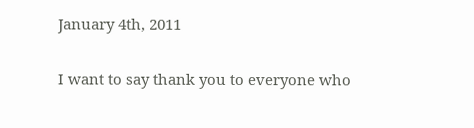January 4th, 2011


I want to say thank you to everyone who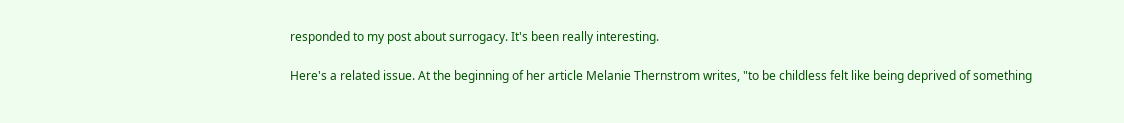responded to my post about surrogacy. It's been really interesting.

Here's a related issue. At the beginning of her article Melanie Thernstrom writes, "to be childless felt like being deprived of something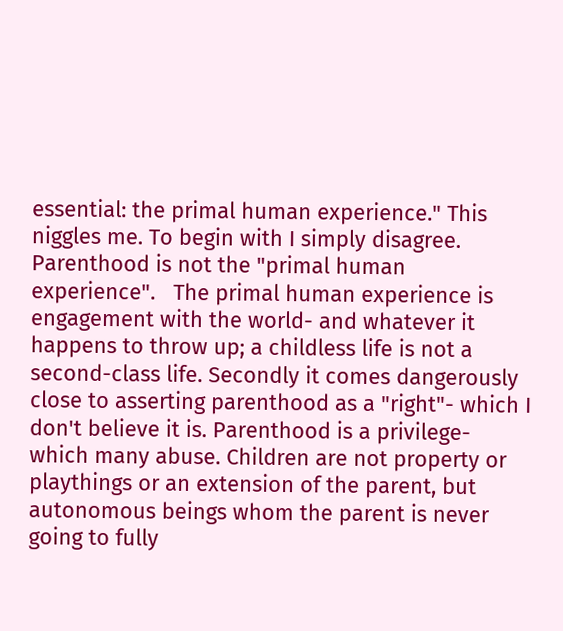essential: the primal human experience." This niggles me. To begin with I simply disagree. Parenthood is not the "primal human experience".   The primal human experience is engagement with the world- and whatever it happens to throw up; a childless life is not a second-class life. Secondly it comes dangerously close to asserting parenthood as a "right"- which I don't believe it is. Parenthood is a privilege- which many abuse. Children are not property or playthings or an extension of the parent, but  autonomous beings whom the parent is never going to fully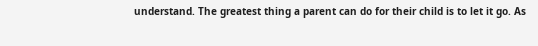understand. The greatest thing a parent can do for their child is to let it go. As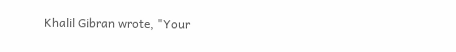Khalil Gibran wrote, "Your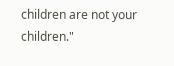children are not your children."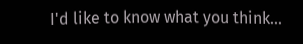I'd like to know what you think...